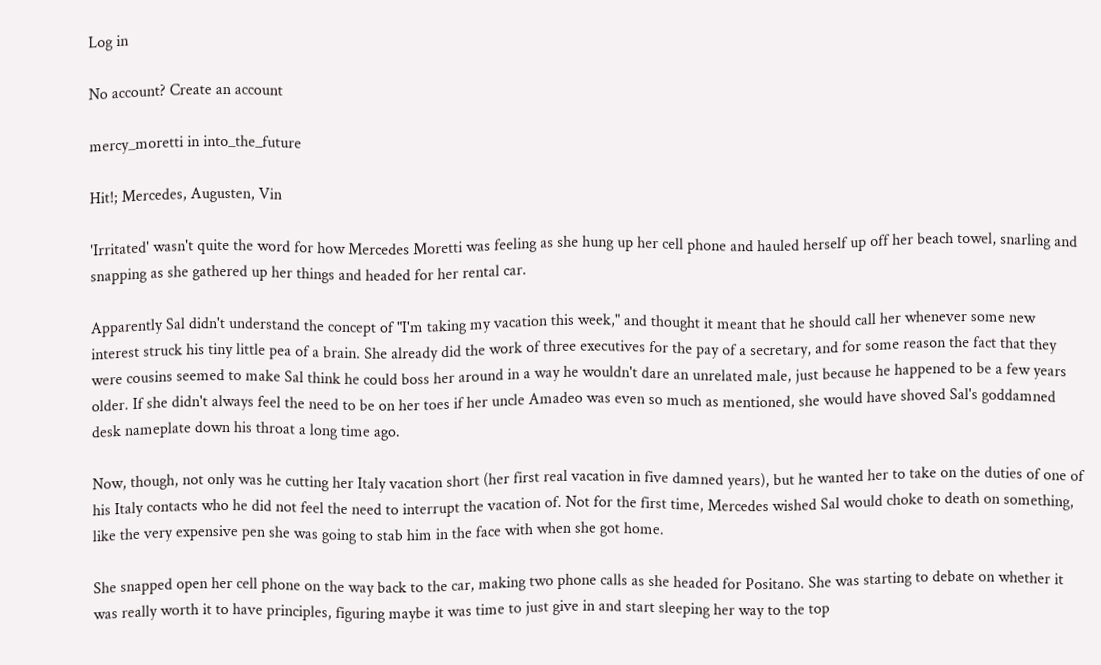Log in

No account? Create an account

mercy_moretti in into_the_future

Hit!; Mercedes, Augusten, Vin

'Irritated' wasn't quite the word for how Mercedes Moretti was feeling as she hung up her cell phone and hauled herself up off her beach towel, snarling and snapping as she gathered up her things and headed for her rental car.

Apparently Sal didn't understand the concept of "I'm taking my vacation this week," and thought it meant that he should call her whenever some new interest struck his tiny little pea of a brain. She already did the work of three executives for the pay of a secretary, and for some reason the fact that they were cousins seemed to make Sal think he could boss her around in a way he wouldn't dare an unrelated male, just because he happened to be a few years older. If she didn't always feel the need to be on her toes if her uncle Amadeo was even so much as mentioned, she would have shoved Sal's goddamned desk nameplate down his throat a long time ago.

Now, though, not only was he cutting her Italy vacation short (her first real vacation in five damned years), but he wanted her to take on the duties of one of his Italy contacts who he did not feel the need to interrupt the vacation of. Not for the first time, Mercedes wished Sal would choke to death on something, like the very expensive pen she was going to stab him in the face with when she got home.

She snapped open her cell phone on the way back to the car, making two phone calls as she headed for Positano. She was starting to debate on whether it was really worth it to have principles, figuring maybe it was time to just give in and start sleeping her way to the top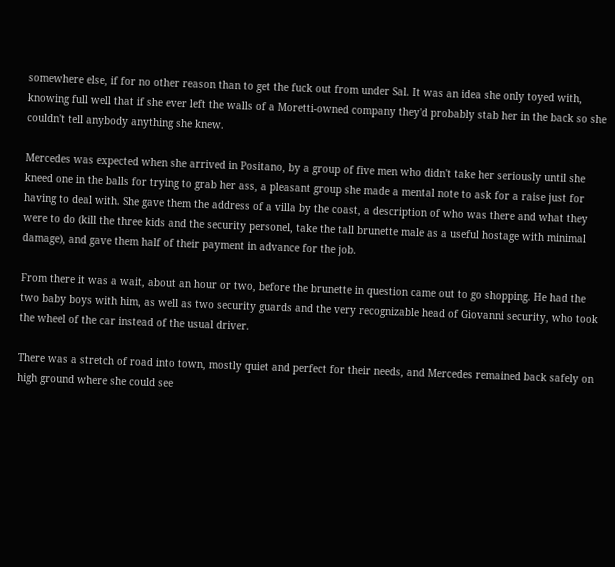somewhere else, if for no other reason than to get the fuck out from under Sal. It was an idea she only toyed with, knowing full well that if she ever left the walls of a Moretti-owned company they'd probably stab her in the back so she couldn't tell anybody anything she knew.

Mercedes was expected when she arrived in Positano, by a group of five men who didn't take her seriously until she kneed one in the balls for trying to grab her ass, a pleasant group she made a mental note to ask for a raise just for having to deal with. She gave them the address of a villa by the coast, a description of who was there and what they were to do (kill the three kids and the security personel, take the tall brunette male as a useful hostage with minimal damage), and gave them half of their payment in advance for the job.

From there it was a wait, about an hour or two, before the brunette in question came out to go shopping. He had the two baby boys with him, as well as two security guards and the very recognizable head of Giovanni security, who took the wheel of the car instead of the usual driver.

There was a stretch of road into town, mostly quiet and perfect for their needs, and Mercedes remained back safely on high ground where she could see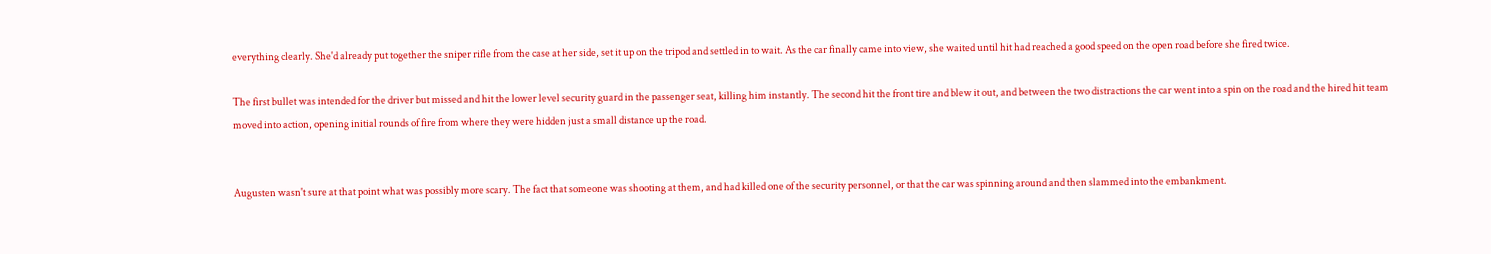everything clearly. She'd already put together the sniper rifle from the case at her side, set it up on the tripod and settled in to wait. As the car finally came into view, she waited until hit had reached a good speed on the open road before she fired twice.

The first bullet was intended for the driver but missed and hit the lower level security guard in the passenger seat, killing him instantly. The second hit the front tire and blew it out, and between the two distractions the car went into a spin on the road and the hired hit team moved into action, opening initial rounds of fire from where they were hidden just a small distance up the road.


Augusten wasn't sure at that point what was possibly more scary. The fact that someone was shooting at them, and had killed one of the security personnel, or that the car was spinning around and then slammed into the embankment.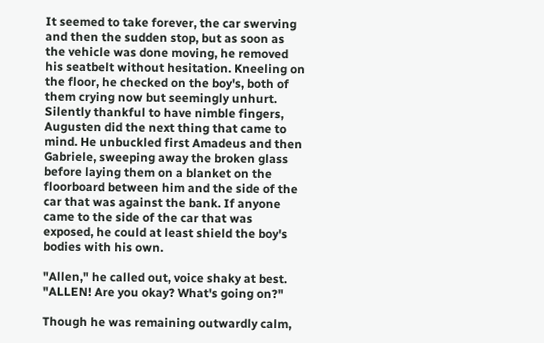It seemed to take forever, the car swerving and then the sudden stop, but as soon as the vehicle was done moving, he removed his seatbelt without hesitation. Kneeling on the floor, he checked on the boy's, both of them crying now but seemingly unhurt. Silently thankful to have nimble fingers, Augusten did the next thing that came to mind. He unbuckled first Amadeus and then Gabriele, sweeping away the broken glass before laying them on a blanket on the floorboard between him and the side of the car that was against the bank. If anyone came to the side of the car that was exposed, he could at least shield the boy's bodies with his own.

"Allen," he called out, voice shaky at best. "ALLEN! Are you okay? What's going on?"

Though he was remaining outwardly calm,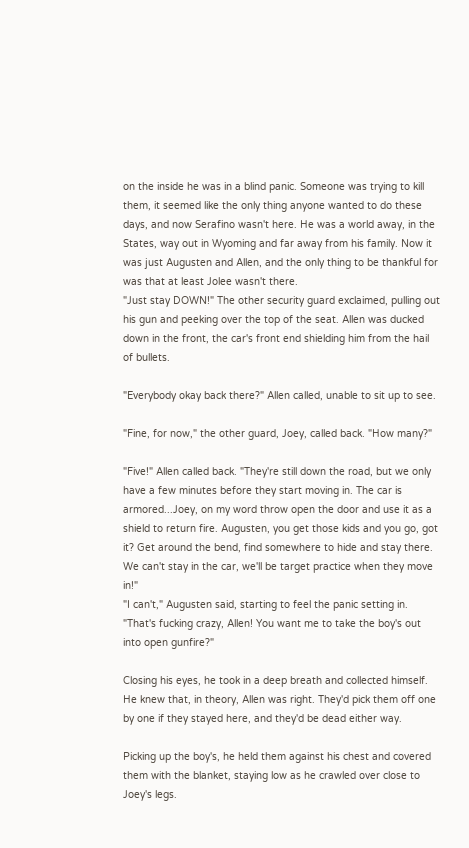on the inside he was in a blind panic. Someone was trying to kill them, it seemed like the only thing anyone wanted to do these days, and now Serafino wasn't here. He was a world away, in the States, way out in Wyoming and far away from his family. Now it was just Augusten and Allen, and the only thing to be thankful for was that at least Jolee wasn't there.
"Just stay DOWN!" The other security guard exclaimed, pulling out his gun and peeking over the top of the seat. Allen was ducked down in the front, the car's front end shielding him from the hail of bullets.

"Everybody okay back there?" Allen called, unable to sit up to see.

"Fine, for now," the other guard, Joey, called back. "How many?"

"Five!" Allen called back. "They're still down the road, but we only have a few minutes before they start moving in. The car is armored...Joey, on my word throw open the door and use it as a shield to return fire. Augusten, you get those kids and you go, got it? Get around the bend, find somewhere to hide and stay there. We can't stay in the car, we'll be target practice when they move in!"
"I can't," Augusten said, starting to feel the panic setting in. "That's fucking crazy, Allen! You want me to take the boy's out into open gunfire?"

Closing his eyes, he took in a deep breath and collected himself. He knew that, in theory, Allen was right. They'd pick them off one by one if they stayed here, and they'd be dead either way.

Picking up the boy's, he held them against his chest and covered them with the blanket, staying low as he crawled over close to Joey's legs.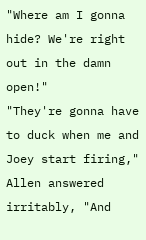"Where am I gonna hide? We're right out in the damn open!"
"They're gonna have to duck when me and Joey start firing," Allen answered irritably, "And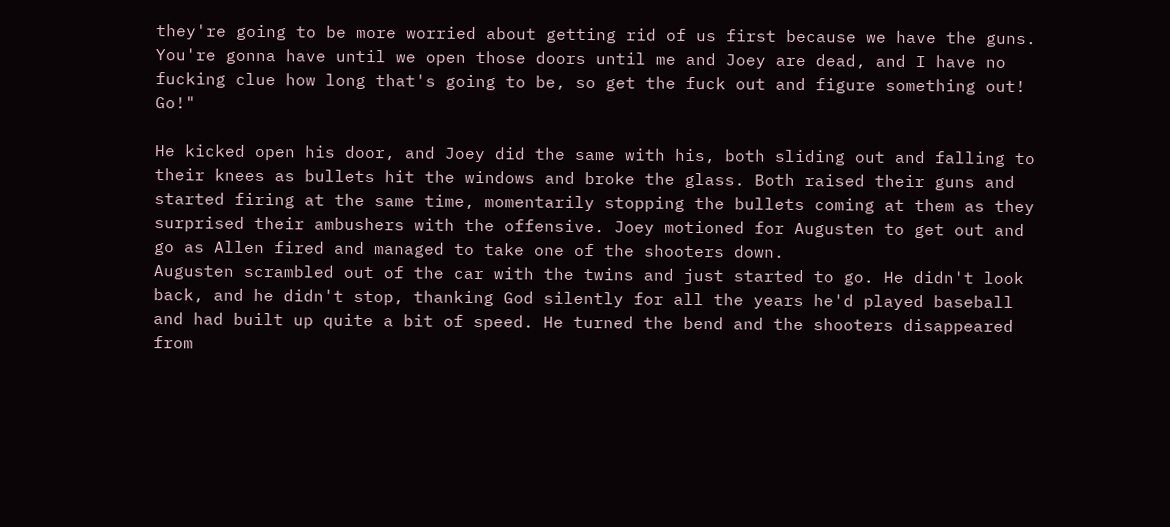they're going to be more worried about getting rid of us first because we have the guns. You're gonna have until we open those doors until me and Joey are dead, and I have no fucking clue how long that's going to be, so get the fuck out and figure something out! Go!"

He kicked open his door, and Joey did the same with his, both sliding out and falling to their knees as bullets hit the windows and broke the glass. Both raised their guns and started firing at the same time, momentarily stopping the bullets coming at them as they surprised their ambushers with the offensive. Joey motioned for Augusten to get out and go as Allen fired and managed to take one of the shooters down.
Augusten scrambled out of the car with the twins and just started to go. He didn't look back, and he didn't stop, thanking God silently for all the years he'd played baseball and had built up quite a bit of speed. He turned the bend and the shooters disappeared from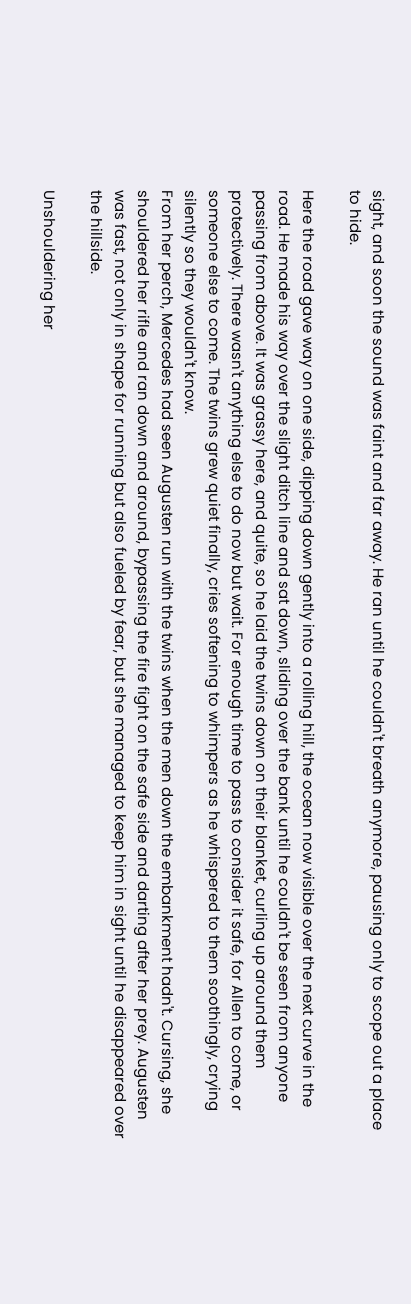sight, and soon the sound was faint and far away. He ran until he couldn't breath anymore, pausing only to scope out a place to hide.

Here the road gave way on one side, dipping down gently into a rolling hill, the ocean now visible over the next curve in the road. He made his way over the slight ditch line and sat down, sliding over the bank until he couldn't be seen from anyone passing from above. It was grassy here, and quite, so he laid the twins down on their blanket, curling up around them protectively. There wasn't anything else to do now but wait. For enough time to pass to consider it safe, for Allen to come, or someone else to come. The twins grew quiet finally, cries softening to whimpers as he whispered to them soothingly, crying silently so they wouldn't know.
From her perch, Mercedes had seen Augusten run with the twins when the men down the embankment hadn't. Cursing, she shouldered her rifle and ran down and around, bypassing the fire fight on the safe side and darting after her prey. Augusten was fast, not only in shape for running but also fueled by fear, but she managed to keep him in sight until he disappeared over the hillside.

Unshouldering her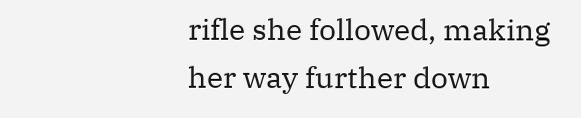rifle she followed, making her way further down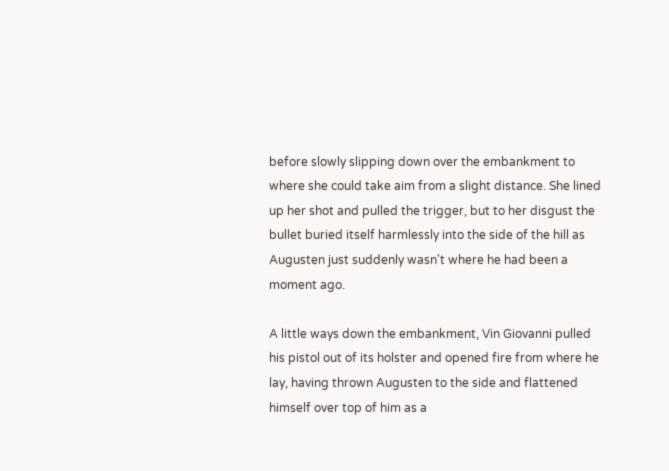before slowly slipping down over the embankment to where she could take aim from a slight distance. She lined up her shot and pulled the trigger, but to her disgust the bullet buried itself harmlessly into the side of the hill as Augusten just suddenly wasn't where he had been a moment ago.

A little ways down the embankment, Vin Giovanni pulled his pistol out of its holster and opened fire from where he lay, having thrown Augusten to the side and flattened himself over top of him as a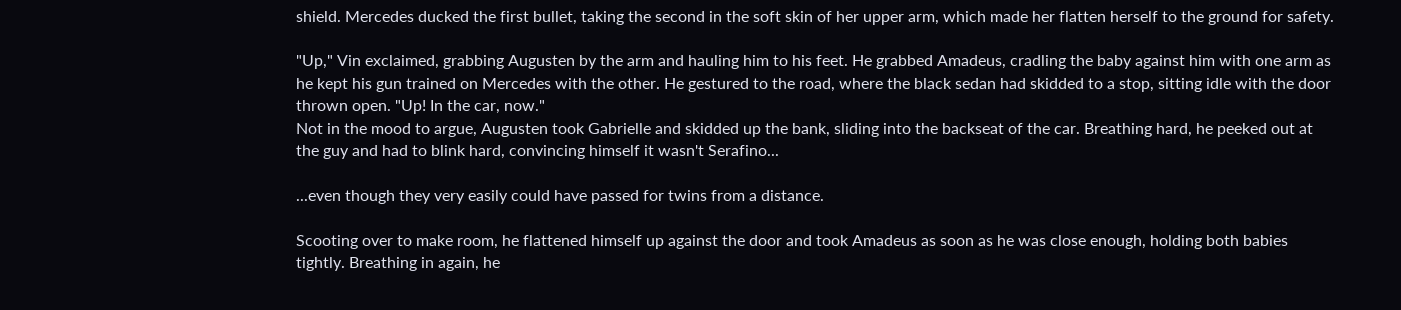shield. Mercedes ducked the first bullet, taking the second in the soft skin of her upper arm, which made her flatten herself to the ground for safety.

"Up," Vin exclaimed, grabbing Augusten by the arm and hauling him to his feet. He grabbed Amadeus, cradling the baby against him with one arm as he kept his gun trained on Mercedes with the other. He gestured to the road, where the black sedan had skidded to a stop, sitting idle with the door thrown open. "Up! In the car, now."
Not in the mood to argue, Augusten took Gabrielle and skidded up the bank, sliding into the backseat of the car. Breathing hard, he peeked out at the guy and had to blink hard, convincing himself it wasn't Serafino...

...even though they very easily could have passed for twins from a distance.

Scooting over to make room, he flattened himself up against the door and took Amadeus as soon as he was close enough, holding both babies tightly. Breathing in again, he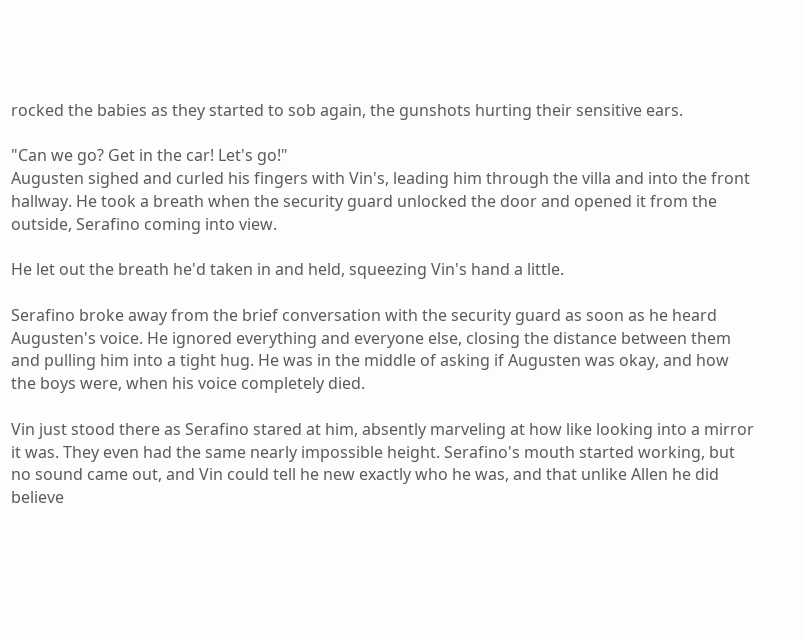rocked the babies as they started to sob again, the gunshots hurting their sensitive ears.

"Can we go? Get in the car! Let's go!"
Augusten sighed and curled his fingers with Vin's, leading him through the villa and into the front hallway. He took a breath when the security guard unlocked the door and opened it from the outside, Serafino coming into view.

He let out the breath he'd taken in and held, squeezing Vin's hand a little.

Serafino broke away from the brief conversation with the security guard as soon as he heard Augusten's voice. He ignored everything and everyone else, closing the distance between them and pulling him into a tight hug. He was in the middle of asking if Augusten was okay, and how the boys were, when his voice completely died.

Vin just stood there as Serafino stared at him, absently marveling at how like looking into a mirror it was. They even had the same nearly impossible height. Serafino's mouth started working, but no sound came out, and Vin could tell he new exactly who he was, and that unlike Allen he did believe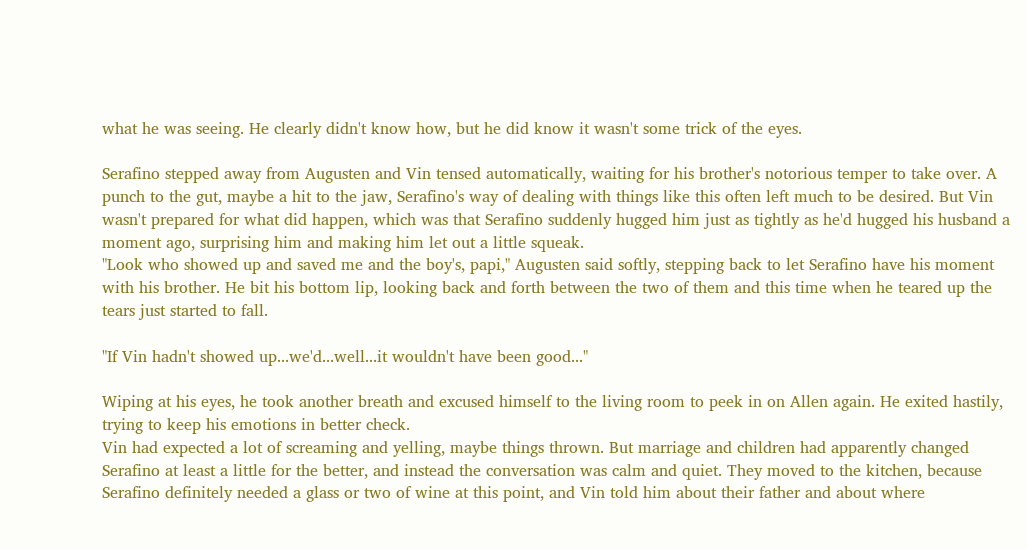what he was seeing. He clearly didn't know how, but he did know it wasn't some trick of the eyes.

Serafino stepped away from Augusten and Vin tensed automatically, waiting for his brother's notorious temper to take over. A punch to the gut, maybe a hit to the jaw, Serafino's way of dealing with things like this often left much to be desired. But Vin wasn't prepared for what did happen, which was that Serafino suddenly hugged him just as tightly as he'd hugged his husband a moment ago, surprising him and making him let out a little squeak.
"Look who showed up and saved me and the boy's, papi," Augusten said softly, stepping back to let Serafino have his moment with his brother. He bit his bottom lip, looking back and forth between the two of them and this time when he teared up the tears just started to fall.

"If Vin hadn't showed up...we'd...well...it wouldn't have been good..."

Wiping at his eyes, he took another breath and excused himself to the living room to peek in on Allen again. He exited hastily, trying to keep his emotions in better check.
Vin had expected a lot of screaming and yelling, maybe things thrown. But marriage and children had apparently changed Serafino at least a little for the better, and instead the conversation was calm and quiet. They moved to the kitchen, because Serafino definitely needed a glass or two of wine at this point, and Vin told him about their father and about where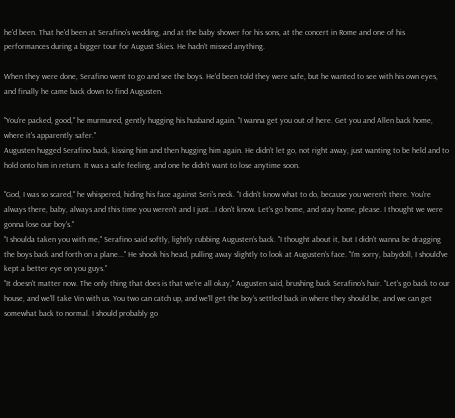he'd been. That he'd been at Serafino's wedding, and at the baby shower for his sons, at the concert in Rome and one of his performances during a bigger tour for August Skies. He hadn't missed anything.

When they were done, Serafino went to go and see the boys. He'd been told they were safe, but he wanted to see with his own eyes, and finally he came back down to find Augusten.

"You're packed, good," he murmured, gently hugging his husband again. "I wanna get you out of here. Get you and Allen back home, where it's apparently safer."
Augusten hugged Serafino back, kissing him and then hugging him again. He didn't let go, not right away, just wanting to be held and to hold onto him in return. It was a safe feeling, and one he didn't want to lose anytime soon.

"God, I was so scared," he whispered, hiding his face against Seri's neck. "I didn't know what to do, because you weren't there. You're always there, baby, always and this time you weren't and I just...I don't know. Let's go home, and stay home, please. I thought we were gonna lose our boy's."
"I shoulda taken you with me," Serafino said softly, lightly rubbing Augusten's back. "I thought about it, but I didn't wanna be dragging the boys back and forth on a plane..." He shook his head, pulling away slightly to look at Augusten's face. "I'm sorry, babydoll, I should've kept a better eye on you guys."
"It doesn't matter now. The only thing that does is that we're all okay," Augusten said, brushing back Serafino's hair. "Let's go back to our house, and we'll take Vin with us. You two can catch up, and we'll get the boy's settled back in where they should be, and we can get somewhat back to normal. I should probably go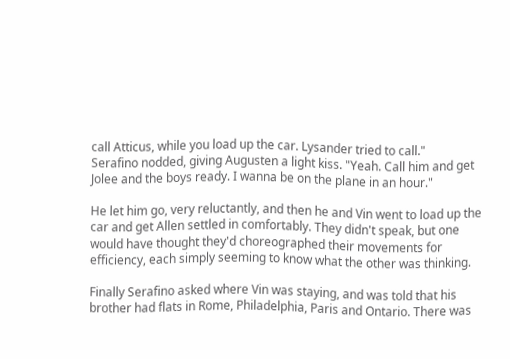call Atticus, while you load up the car. Lysander tried to call."
Serafino nodded, giving Augusten a light kiss. "Yeah. Call him and get Jolee and the boys ready. I wanna be on the plane in an hour."

He let him go, very reluctantly, and then he and Vin went to load up the car and get Allen settled in comfortably. They didn't speak, but one would have thought they'd choreographed their movements for efficiency, each simply seeming to know what the other was thinking.

Finally Serafino asked where Vin was staying, and was told that his brother had flats in Rome, Philadelphia, Paris and Ontario. There was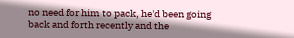no need for him to pack, he'd been going back and forth recently and the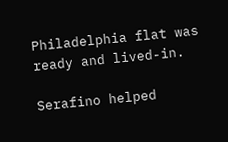Philadelphia flat was ready and lived-in.

Serafino helped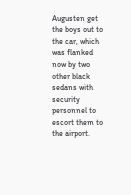Augusten get the boys out to the car, which was flanked now by two other black sedans with security personnel to escort them to the airport.